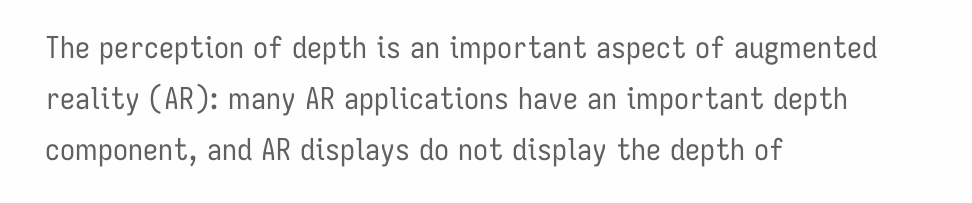The perception of depth is an important aspect of augmented reality (AR): many AR applications have an important depth component, and AR displays do not display the depth of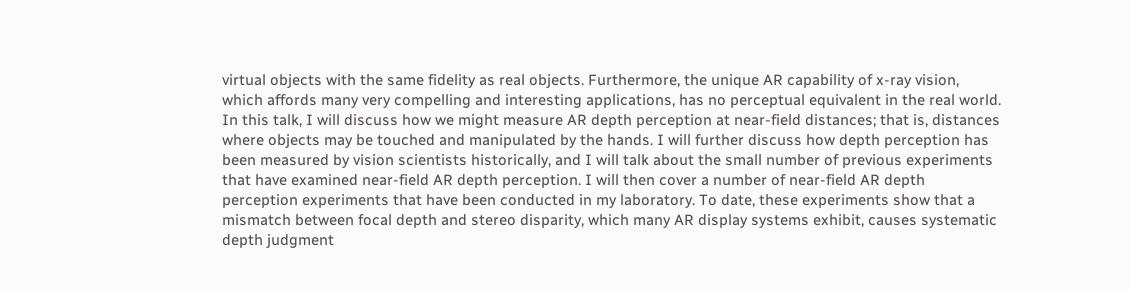virtual objects with the same fidelity as real objects. Furthermore, the unique AR capability of x-ray vision, which affords many very compelling and interesting applications, has no perceptual equivalent in the real world. In this talk, I will discuss how we might measure AR depth perception at near-field distances; that is, distances where objects may be touched and manipulated by the hands. I will further discuss how depth perception has been measured by vision scientists historically, and I will talk about the small number of previous experiments that have examined near-field AR depth perception. I will then cover a number of near-field AR depth perception experiments that have been conducted in my laboratory. To date, these experiments show that a mismatch between focal depth and stereo disparity, which many AR display systems exhibit, causes systematic depth judgment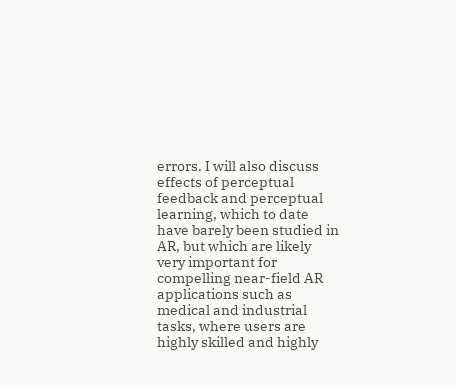errors. I will also discuss effects of perceptual feedback and perceptual learning, which to date have barely been studied in AR, but which are likely very important for compelling near-field AR applications such as medical and industrial tasks, where users are highly skilled and highly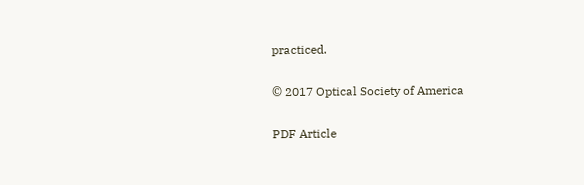practiced.

© 2017 Optical Society of America

PDF Article